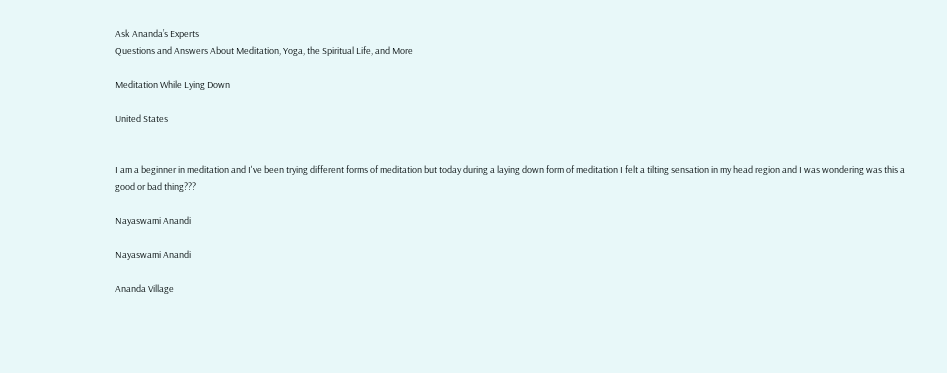Ask Ananda’s Experts
Questions and Answers About Meditation, Yoga, the Spiritual Life, and More

Meditation While Lying Down

United States


I am a beginner in meditation and I've been trying different forms of meditation but today during a laying down form of meditation I felt a tilting sensation in my head region and I was wondering was this a good or bad thing???

Nayaswami Anandi

Nayaswami Anandi

Ananda Village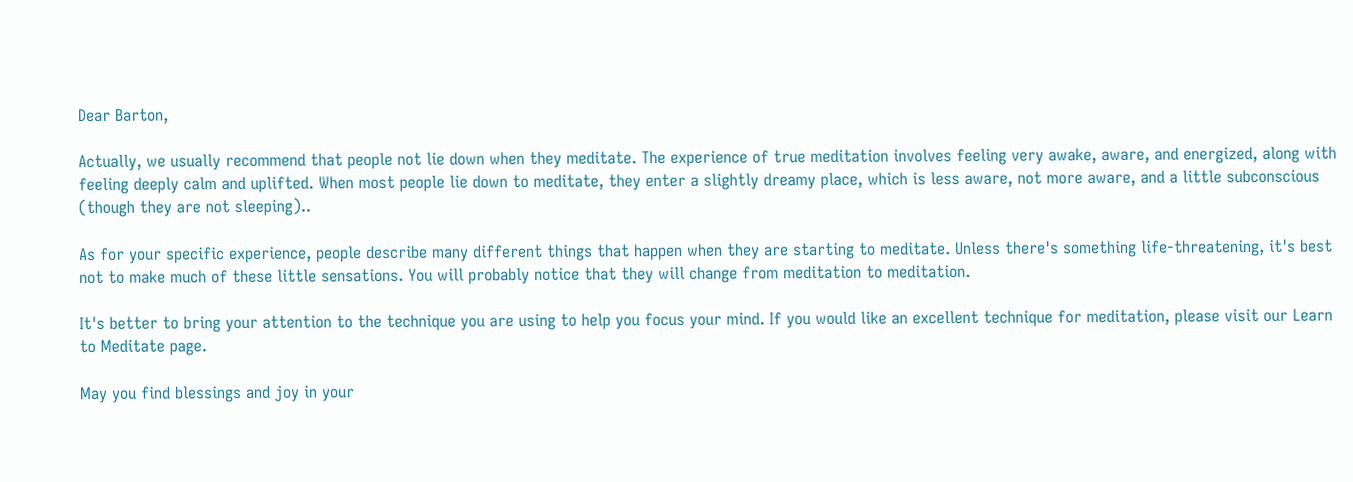Dear Barton,

Actually, we usually recommend that people not lie down when they meditate. The experience of true meditation involves feeling very awake, aware, and energized, along with feeling deeply calm and uplifted. When most people lie down to meditate, they enter a slightly dreamy place, which is less aware, not more aware, and a little subconscious (though they are not sleeping)..

As for your specific experience, people describe many different things that happen when they are starting to meditate. Unless there's something life-threatening, it's best not to make much of these little sensations. You will probably notice that they will change from meditation to meditation.

It's better to bring your attention to the technique you are using to help you focus your mind. If you would like an excellent technique for meditation, please visit our Learn to Meditate page.

May you find blessings and joy in your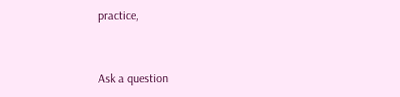practice,


Ask a question